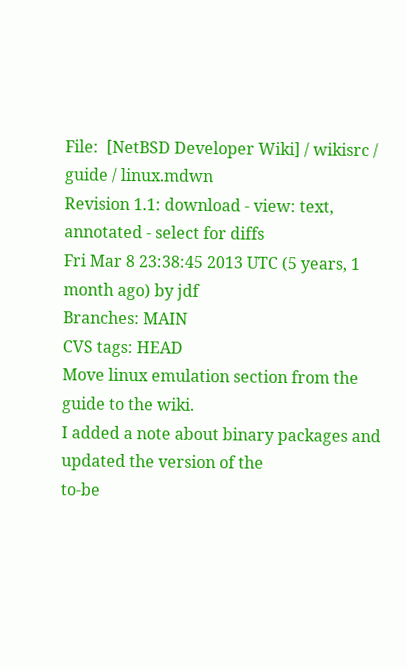File:  [NetBSD Developer Wiki] / wikisrc / guide / linux.mdwn
Revision 1.1: download - view: text, annotated - select for diffs
Fri Mar 8 23:38:45 2013 UTC (5 years, 1 month ago) by jdf
Branches: MAIN
CVS tags: HEAD
Move linux emulation section from the guide to the wiki.
I added a note about binary packages and updated the version of the
to-be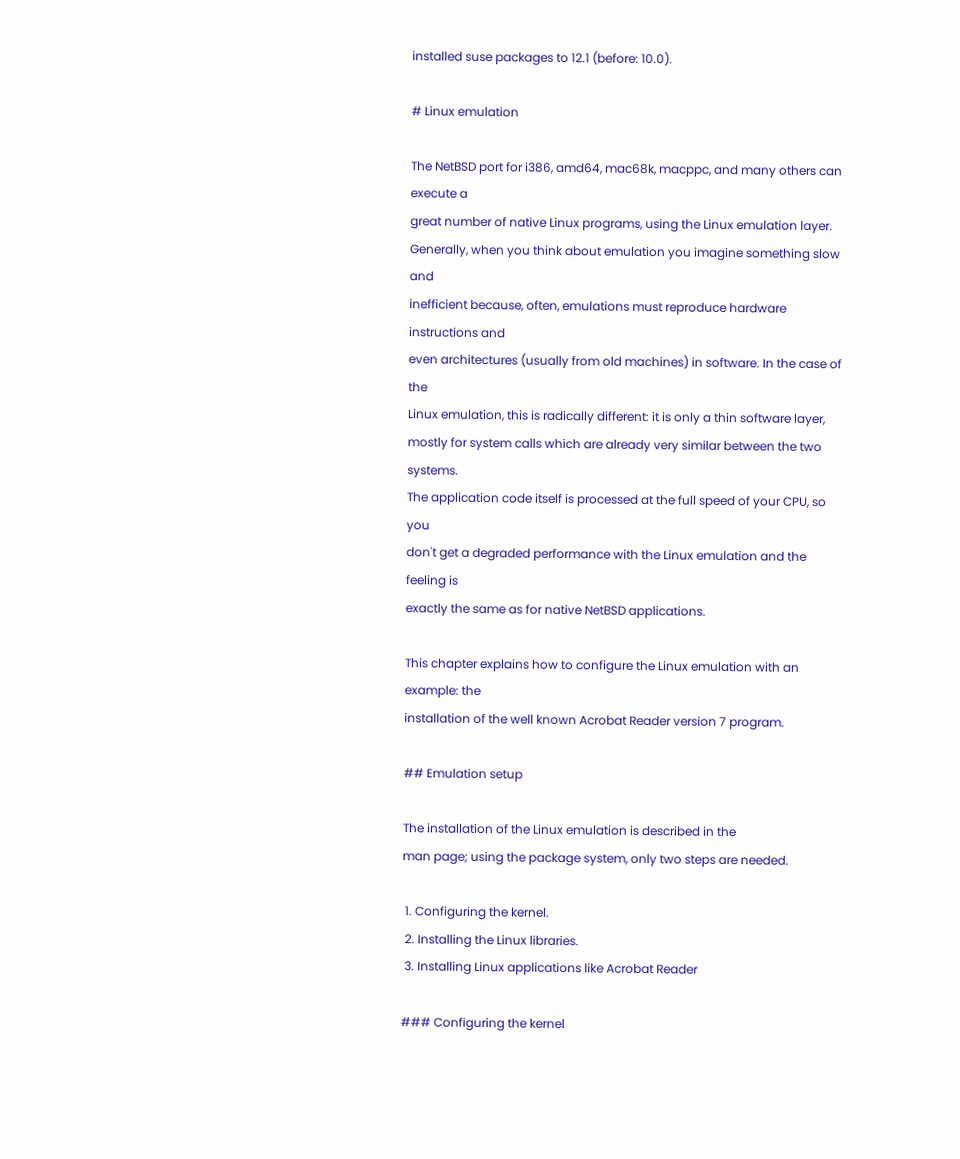installed suse packages to 12.1 (before: 10.0).

# Linux emulation

The NetBSD port for i386, amd64, mac68k, macppc, and many others can execute a
great number of native Linux programs, using the Linux emulation layer.
Generally, when you think about emulation you imagine something slow and
inefficient because, often, emulations must reproduce hardware instructions and
even architectures (usually from old machines) in software. In the case of the
Linux emulation, this is radically different: it is only a thin software layer,
mostly for system calls which are already very similar between the two systems.
The application code itself is processed at the full speed of your CPU, so you
don't get a degraded performance with the Linux emulation and the feeling is
exactly the same as for native NetBSD applications.

This chapter explains how to configure the Linux emulation with an example: the
installation of the well known Acrobat Reader version 7 program.

## Emulation setup

The installation of the Linux emulation is described in the
man page; using the package system, only two steps are needed.

 1. Configuring the kernel.
 2. Installing the Linux libraries.
 3. Installing Linux applications like Acrobat Reader

### Configuring the kernel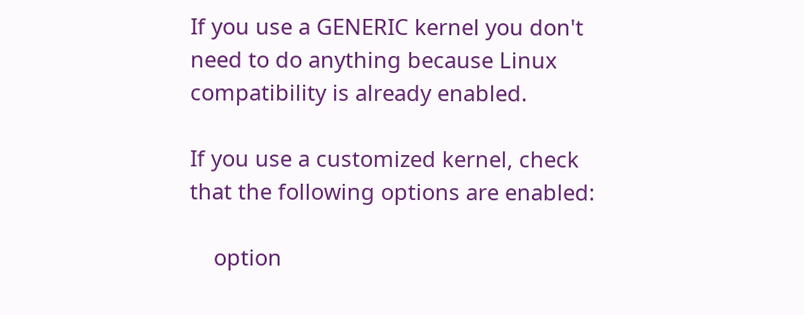If you use a GENERIC kernel you don't need to do anything because Linux
compatibility is already enabled.

If you use a customized kernel, check that the following options are enabled:

    option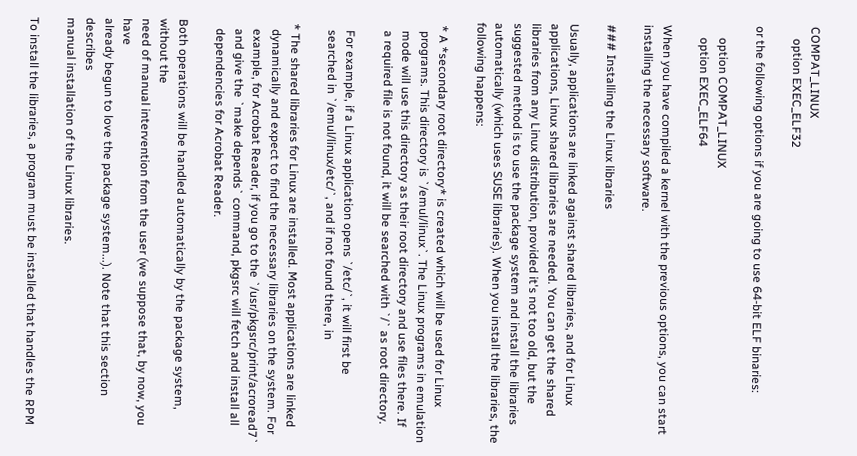COMPAT_LINUX
    option EXEC_ELF32

or the following options if you are going to use 64-bit ELF binaries:

    option COMPAT_LINUX
    option EXEC_ELF64

When you have compiled a kernel with the previous options, you can start
installing the necessary software.

### Installing the Linux libraries

Usually, applications are linked against shared libraries, and for Linux
applications, Linux shared libraries are needed. You can get the shared
libraries from any Linux distribution, provided it's not too old, but the
suggested method is to use the package system and install the libraries
automatically (which uses SUSE libraries). When you install the libraries, the
following happens:

 * A *secondary root directory* is created which will be used for Linux
   programs. This directory is `/emul/linux`. The Linux programs in emulation
   mode will use this directory as their root directory and use files there. If
   a required file is not found, it will be searched with `/` as root directory.

   For example, if a Linux application opens `/etc/`, it will first be
   searched in `/emul/linux/etc/`, and if not found there, in

 * The shared libraries for Linux are installed. Most applications are linked
   dynamically and expect to find the necessary libraries on the system. For
   example, for Acrobat Reader, if you go to the `/usr/pkgsrc/print/acroread7`
   and give the `make depends` command, pkgsrc will fetch and install all
   dependencies for Acrobat Reader.

Both operations will be handled automatically by the package system, without the
need of manual intervention from the user (we suppose that, by now, you have
already begun to love the package system...). Note that this section describes
manual installation of the Linux libraries.

To install the libraries, a program must be installed that handles the RPM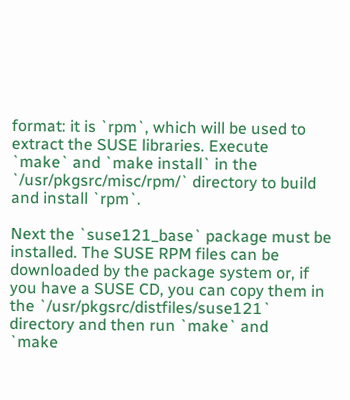format: it is `rpm`, which will be used to extract the SUSE libraries. Execute
`make` and `make install` in the `/usr/pkgsrc/misc/rpm/` directory to build
and install `rpm`.

Next the `suse121_base` package must be installed. The SUSE RPM files can be
downloaded by the package system or, if you have a SUSE CD, you can copy them in
the `/usr/pkgsrc/distfiles/suse121` directory and then run `make` and
`make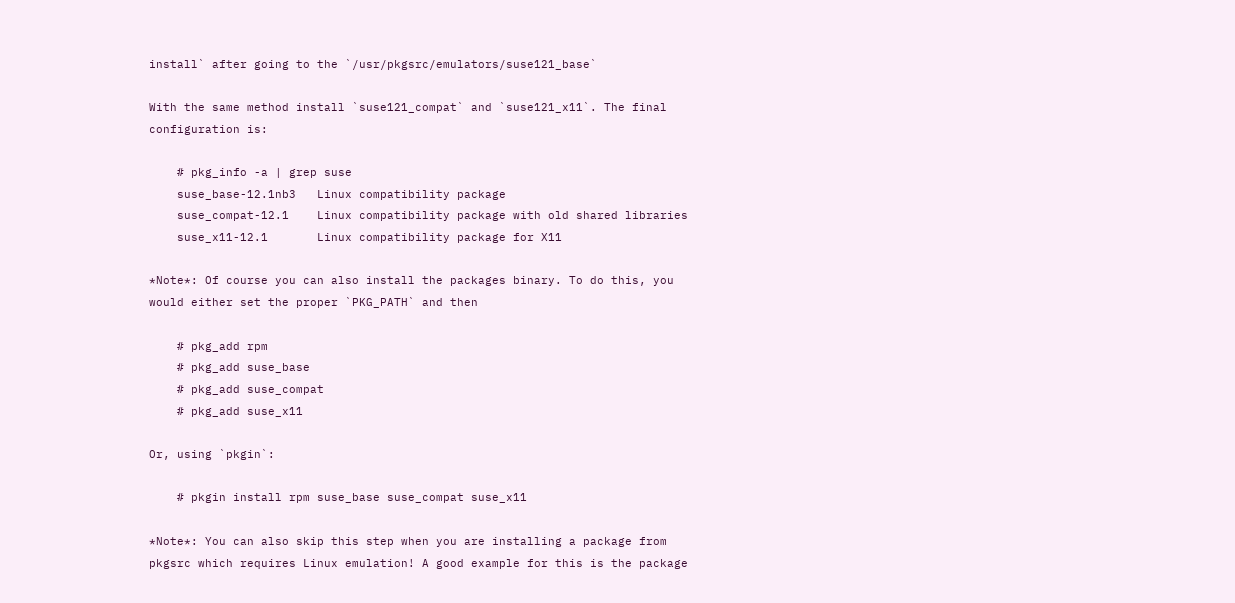install` after going to the `/usr/pkgsrc/emulators/suse121_base`

With the same method install `suse121_compat` and `suse121_x11`. The final
configuration is:

    # pkg_info -a | grep suse
    suse_base-12.1nb3   Linux compatibility package
    suse_compat-12.1    Linux compatibility package with old shared libraries
    suse_x11-12.1       Linux compatibility package for X11

*Note*: Of course you can also install the packages binary. To do this, you
would either set the proper `PKG_PATH` and then

    # pkg_add rpm
    # pkg_add suse_base
    # pkg_add suse_compat
    # pkg_add suse_x11

Or, using `pkgin`:

    # pkgin install rpm suse_base suse_compat suse_x11

*Note*: You can also skip this step when you are installing a package from
pkgsrc which requires Linux emulation! A good example for this is the package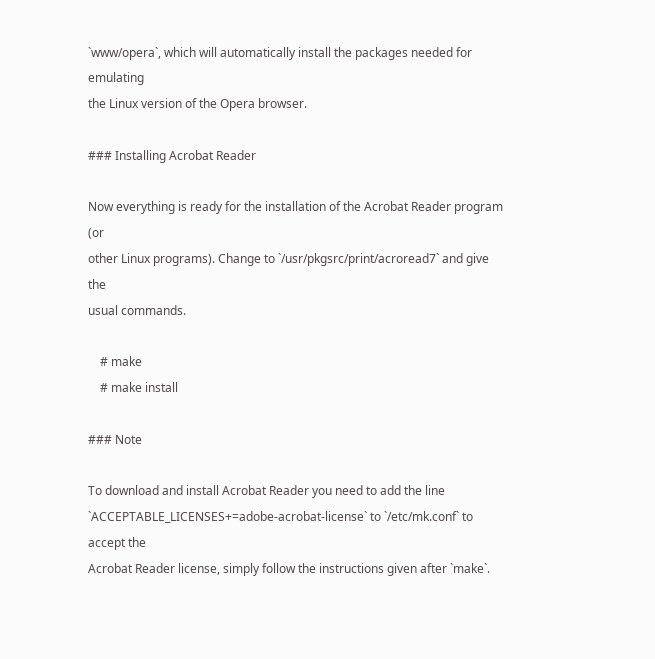`www/opera`, which will automatically install the packages needed for emulating
the Linux version of the Opera browser.

### Installing Acrobat Reader

Now everything is ready for the installation of the Acrobat Reader program (or
other Linux programs). Change to `/usr/pkgsrc/print/acroread7` and give the
usual commands.

    # make
    # make install

### Note

To download and install Acrobat Reader you need to add the line
`ACCEPTABLE_LICENSES+=adobe-acrobat-license` to `/etc/mk.conf` to accept the
Acrobat Reader license, simply follow the instructions given after `make`.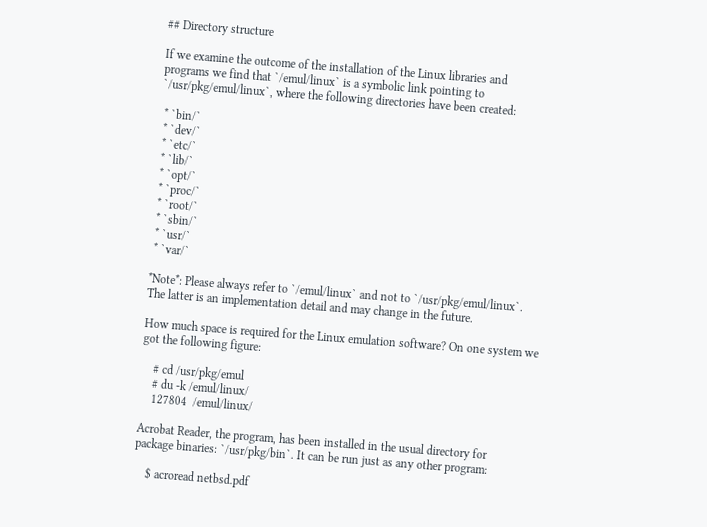## Directory structure

If we examine the outcome of the installation of the Linux libraries and
programs we find that `/emul/linux` is a symbolic link pointing to
`/usr/pkg/emul/linux`, where the following directories have been created:

 * `bin/`
 * `dev/`
 * `etc/`
 * `lib/`
 * `opt/`
 * `proc/`
 * `root/`
 * `sbin/`
 * `usr/`
 * `var/`

*Note*: Please always refer to `/emul/linux` and not to `/usr/pkg/emul/linux`.
The latter is an implementation detail and may change in the future.

How much space is required for the Linux emulation software? On one system we
got the following figure:

    # cd /usr/pkg/emul
    # du -k /emul/linux/
    127804  /emul/linux/

Acrobat Reader, the program, has been installed in the usual directory for
package binaries: `/usr/pkg/bin`. It can be run just as any other program:

    $ acroread netbsd.pdf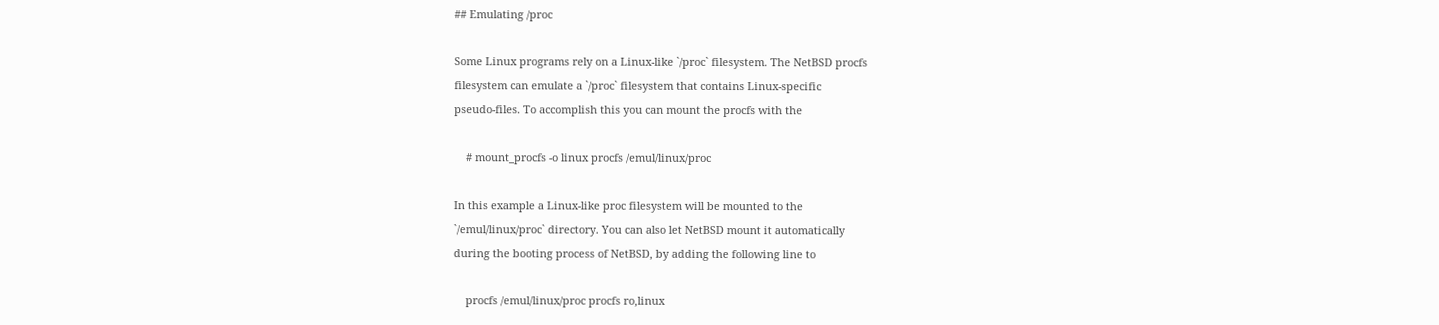## Emulating /proc

Some Linux programs rely on a Linux-like `/proc` filesystem. The NetBSD procfs
filesystem can emulate a `/proc` filesystem that contains Linux-specific
pseudo-files. To accomplish this you can mount the procfs with the

    # mount_procfs -o linux procfs /emul/linux/proc

In this example a Linux-like proc filesystem will be mounted to the
`/emul/linux/proc` directory. You can also let NetBSD mount it automatically
during the booting process of NetBSD, by adding the following line to

    procfs /emul/linux/proc procfs ro,linux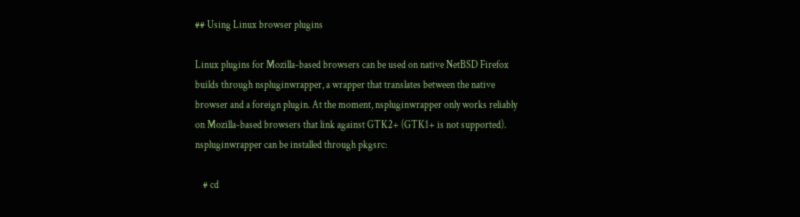## Using Linux browser plugins

Linux plugins for Mozilla-based browsers can be used on native NetBSD Firefox
builds through nspluginwrapper, a wrapper that translates between the native
browser and a foreign plugin. At the moment, nspluginwrapper only works reliably
on Mozilla-based browsers that link against GTK2+ (GTK1+ is not supported).
nspluginwrapper can be installed through pkgsrc:

    # cd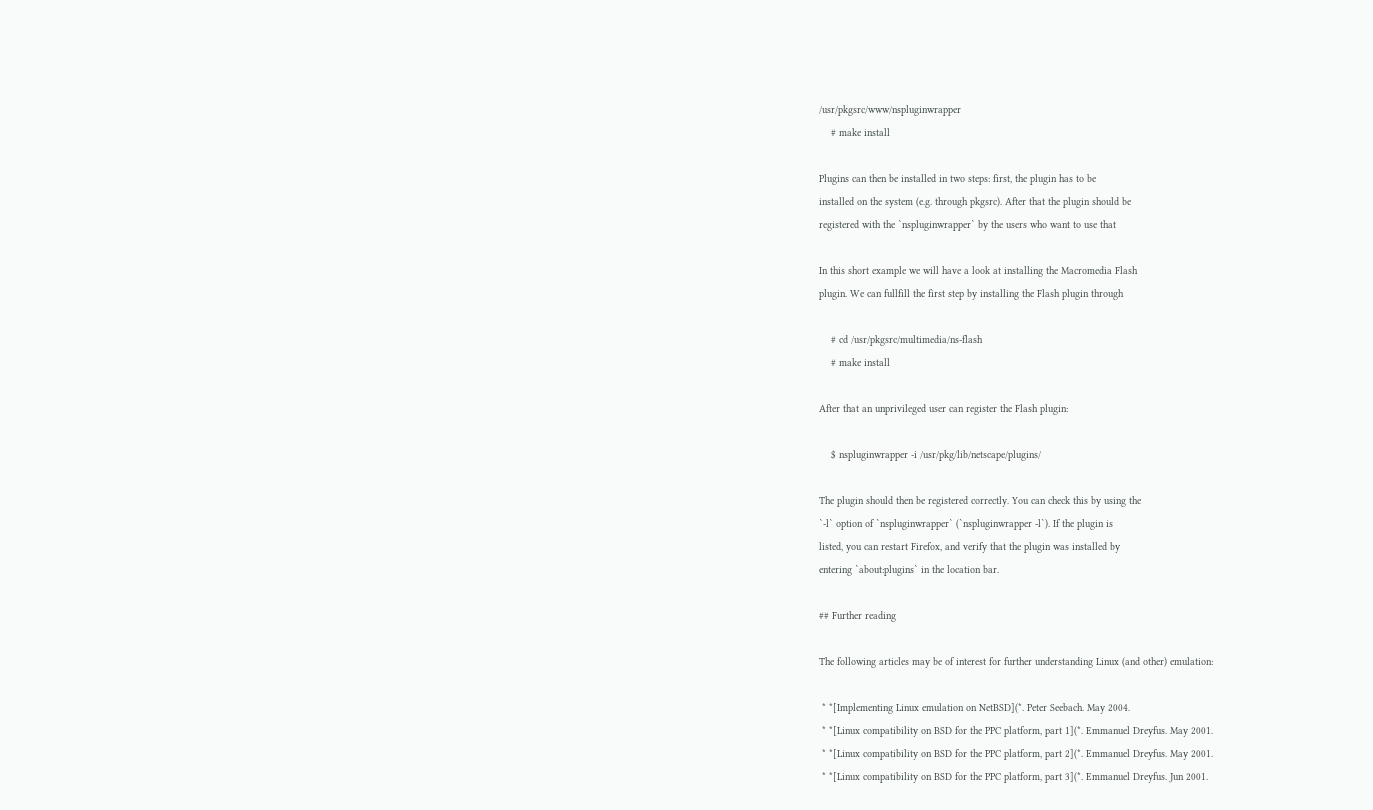/usr/pkgsrc/www/nspluginwrapper
    # make install

Plugins can then be installed in two steps: first, the plugin has to be
installed on the system (e.g. through pkgsrc). After that the plugin should be
registered with the `nspluginwrapper` by the users who want to use that

In this short example we will have a look at installing the Macromedia Flash
plugin. We can fullfill the first step by installing the Flash plugin through

    # cd /usr/pkgsrc/multimedia/ns-flash
    # make install

After that an unprivileged user can register the Flash plugin:

    $ nspluginwrapper -i /usr/pkg/lib/netscape/plugins/

The plugin should then be registered correctly. You can check this by using the
`-l` option of `nspluginwrapper` (`nspluginwrapper -l`). If the plugin is
listed, you can restart Firefox, and verify that the plugin was installed by
entering `about:plugins` in the location bar.

## Further reading

The following articles may be of interest for further understanding Linux (and other) emulation:

 * *[Implementing Linux emulation on NetBSD](*. Peter Seebach. May 2004.
 * *[Linux compatibility on BSD for the PPC platform, part 1](*. Emmanuel Dreyfus. May 2001.
 * *[Linux compatibility on BSD for the PPC platform, part 2](*. Emmanuel Dreyfus. May 2001.
 * *[Linux compatibility on BSD for the PPC platform, part 3](*. Emmanuel Dreyfus. Jun 2001.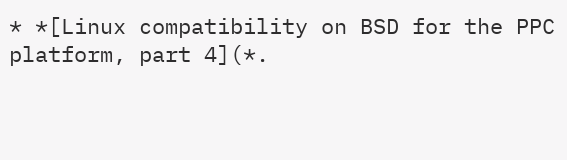* *[Linux compatibility on BSD for the PPC platform, part 4](*.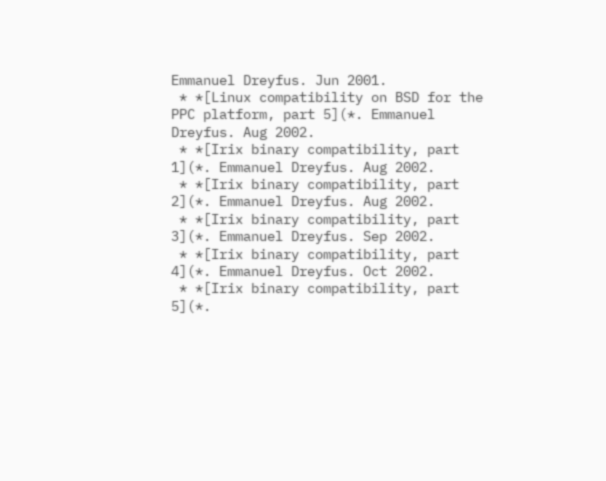Emmanuel Dreyfus. Jun 2001.
 * *[Linux compatibility on BSD for the PPC platform, part 5](*. Emmanuel Dreyfus. Aug 2002.
 * *[Irix binary compatibility, part 1](*. Emmanuel Dreyfus. Aug 2002.
 * *[Irix binary compatibility, part 2](*. Emmanuel Dreyfus. Aug 2002.
 * *[Irix binary compatibility, part 3](*. Emmanuel Dreyfus. Sep 2002.
 * *[Irix binary compatibility, part 4](*. Emmanuel Dreyfus. Oct 2002.
 * *[Irix binary compatibility, part 5](*.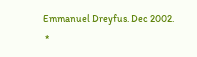Emmanuel Dreyfus. Dec 2002.
 *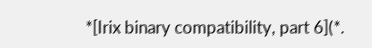*[Irix binary compatibility, part 6](*.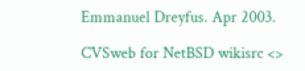Emmanuel Dreyfus. Apr 2003.

CVSweb for NetBSD wikisrc <>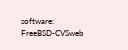software: FreeBSD-CVSweb